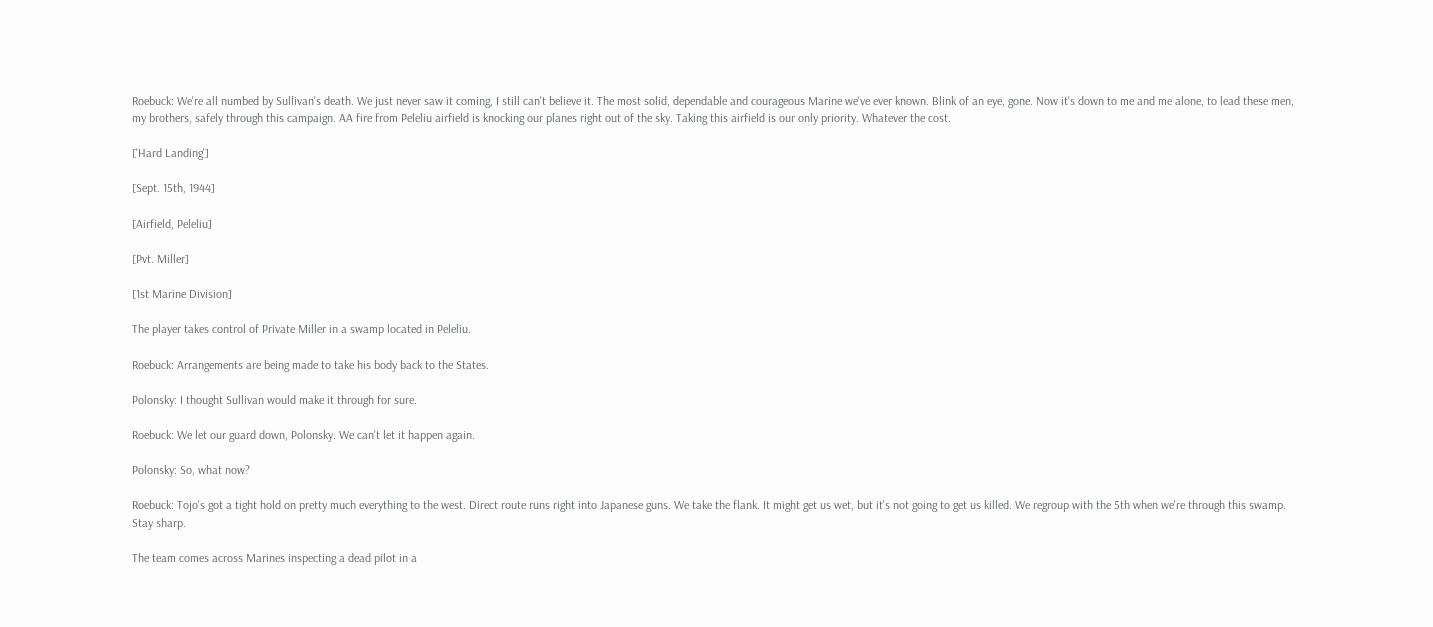Roebuck: We're all numbed by Sullivan's death. We just never saw it coming, I still can't believe it. The most solid, dependable and courageous Marine we've ever known. Blink of an eye, gone. Now it's down to me and me alone, to lead these men, my brothers, safely through this campaign. AA fire from Peleliu airfield is knocking our planes right out of the sky. Taking this airfield is our only priority. Whatever the cost.

['Hard Landing']

[Sept. 15th, 1944]

[Airfield, Peleliu]

[Pvt. Miller]

[1st Marine Division]

The player takes control of Private Miller in a swamp located in Peleliu.

Roebuck: Arrangements are being made to take his body back to the States.

Polonsky: I thought Sullivan would make it through for sure.

Roebuck: We let our guard down, Polonsky. We can't let it happen again.

Polonsky: So, what now?

Roebuck: Tojo's got a tight hold on pretty much everything to the west. Direct route runs right into Japanese guns. We take the flank. It might get us wet, but it's not going to get us killed. We regroup with the 5th when we're through this swamp. Stay sharp.

The team comes across Marines inspecting a dead pilot in a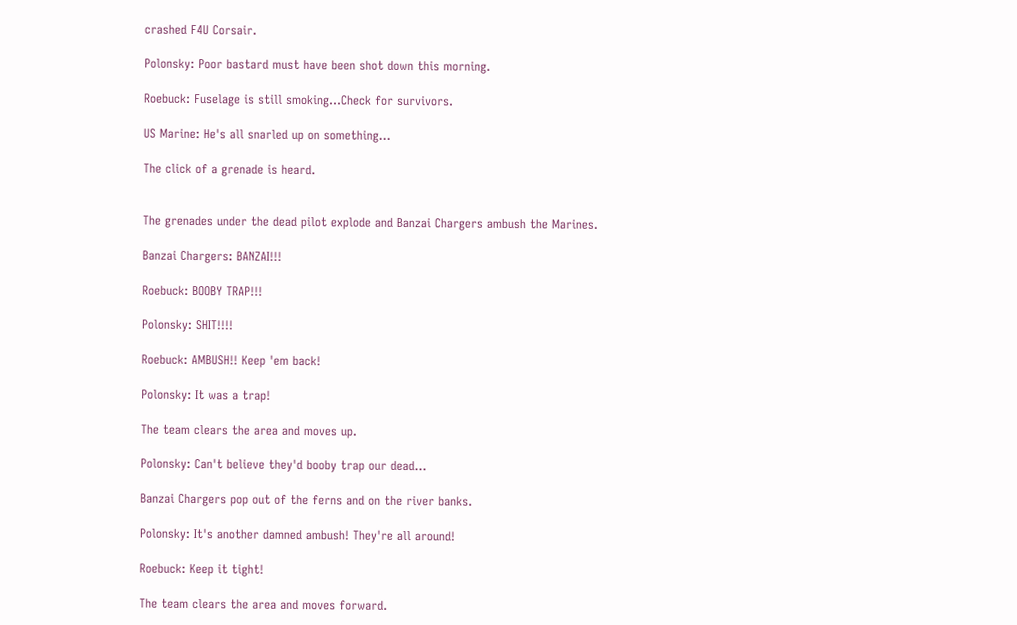crashed F4U Corsair.

Polonsky: Poor bastard must have been shot down this morning.

Roebuck: Fuselage is still smoking...Check for survivors.

US Marine: He's all snarled up on something...

The click of a grenade is heard.


The grenades under the dead pilot explode and Banzai Chargers ambush the Marines.

Banzai Chargers: BANZAI!!!

Roebuck: BOOBY TRAP!!!

Polonsky: SHIT!!!!

Roebuck: AMBUSH!! Keep 'em back!

Polonsky: It was a trap!

The team clears the area and moves up.

Polonsky: Can't believe they'd booby trap our dead...

Banzai Chargers pop out of the ferns and on the river banks.

Polonsky: It's another damned ambush! They're all around!

Roebuck: Keep it tight!

The team clears the area and moves forward.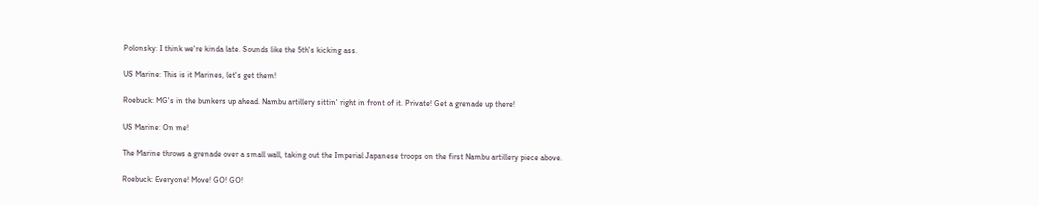Polonsky: I think we're kinda late. Sounds like the 5th's kicking ass.

US Marine: This is it Marines, let's get them!

Roebuck: MG's in the bunkers up ahead. Nambu artillery sittin' right in front of it. Private! Get a grenade up there!

US Marine: On me!

The Marine throws a grenade over a small wall, taking out the Imperial Japanese troops on the first Nambu artillery piece above.

Roebuck: Everyone! Move! GO! GO!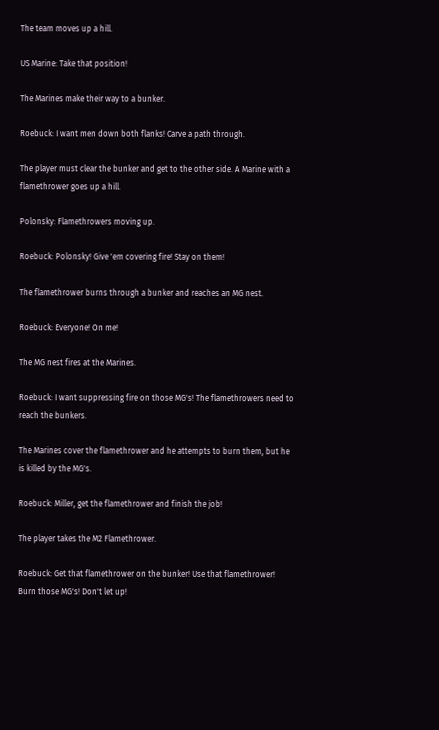The team moves up a hill.

US Marine: Take that position!

The Marines make their way to a bunker.

Roebuck: I want men down both flanks! Carve a path through.

The player must clear the bunker and get to the other side. A Marine with a flamethrower goes up a hill.

Polonsky: Flamethrowers moving up.

Roebuck: Polonsky! Give 'em covering fire! Stay on them!

The flamethrower burns through a bunker and reaches an MG nest.

Roebuck: Everyone! On me!

The MG nest fires at the Marines.

Roebuck: I want suppressing fire on those MG's! The flamethrowers need to reach the bunkers.

The Marines cover the flamethrower and he attempts to burn them, but he is killed by the MG's.

Roebuck: Miller, get the flamethrower and finish the job!

The player takes the M2 Flamethrower.

Roebuck: Get that flamethrower on the bunker! Use that flamethrower! Burn those MG's! Don't let up!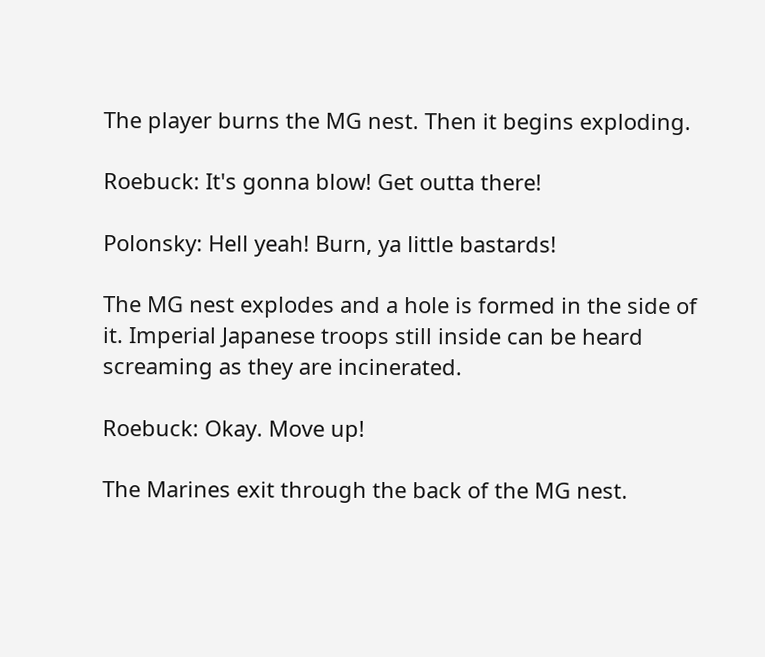The player burns the MG nest. Then it begins exploding.

Roebuck: It's gonna blow! Get outta there!

Polonsky: Hell yeah! Burn, ya little bastards!

The MG nest explodes and a hole is formed in the side of it. Imperial Japanese troops still inside can be heard screaming as they are incinerated.

Roebuck: Okay. Move up!

The Marines exit through the back of the MG nest.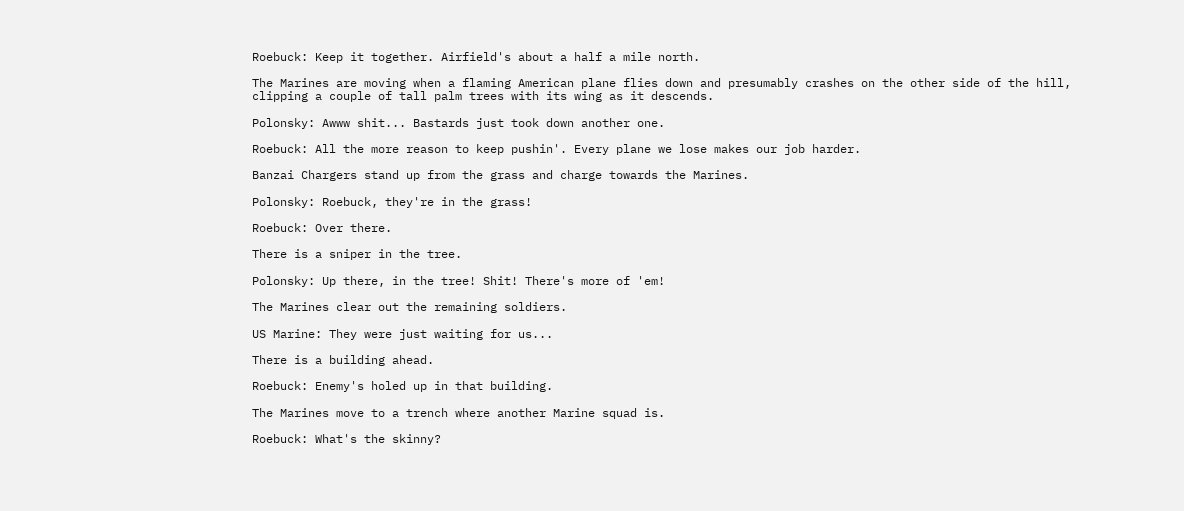Roebuck: Keep it together. Airfield's about a half a mile north.

The Marines are moving when a flaming American plane flies down and presumably crashes on the other side of the hill, clipping a couple of tall palm trees with its wing as it descends.

Polonsky: Awww shit... Bastards just took down another one.

Roebuck: All the more reason to keep pushin'. Every plane we lose makes our job harder.

Banzai Chargers stand up from the grass and charge towards the Marines.

Polonsky: Roebuck, they're in the grass!

Roebuck: Over there.

There is a sniper in the tree.

Polonsky: Up there, in the tree! Shit! There's more of 'em!

The Marines clear out the remaining soldiers.

US Marine: They were just waiting for us...

There is a building ahead.

Roebuck: Enemy's holed up in that building.

The Marines move to a trench where another Marine squad is.

Roebuck: What's the skinny?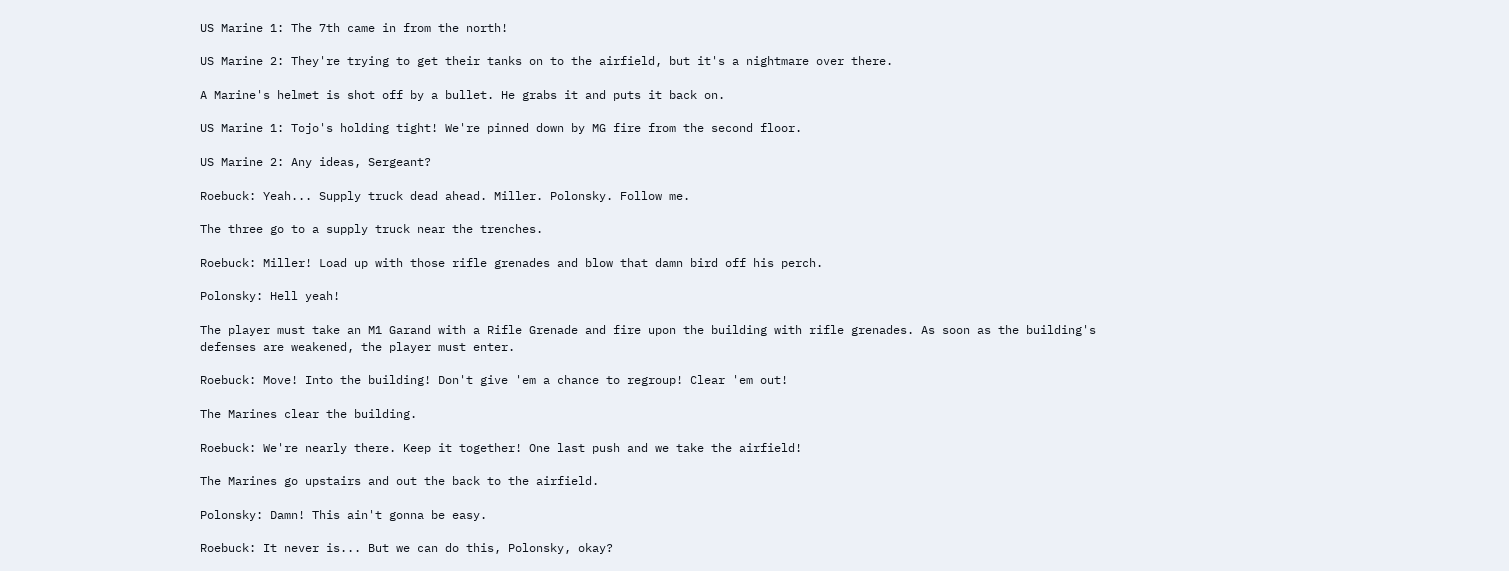US Marine 1: The 7th came in from the north!

US Marine 2: They're trying to get their tanks on to the airfield, but it's a nightmare over there.

A Marine's helmet is shot off by a bullet. He grabs it and puts it back on.

US Marine 1: Tojo's holding tight! We're pinned down by MG fire from the second floor.

US Marine 2: Any ideas, Sergeant?

Roebuck: Yeah... Supply truck dead ahead. Miller. Polonsky. Follow me.

The three go to a supply truck near the trenches.

Roebuck: Miller! Load up with those rifle grenades and blow that damn bird off his perch.

Polonsky: Hell yeah!

The player must take an M1 Garand with a Rifle Grenade and fire upon the building with rifle grenades. As soon as the building's defenses are weakened, the player must enter.

Roebuck: Move! Into the building! Don't give 'em a chance to regroup! Clear 'em out!

The Marines clear the building.

Roebuck: We're nearly there. Keep it together! One last push and we take the airfield!

The Marines go upstairs and out the back to the airfield.

Polonsky: Damn! This ain't gonna be easy.

Roebuck: It never is... But we can do this, Polonsky, okay?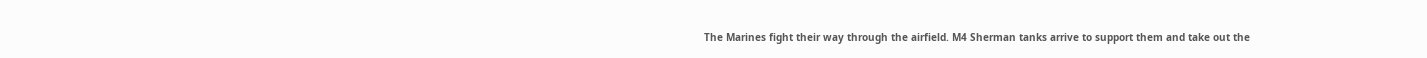The Marines fight their way through the airfield. M4 Sherman tanks arrive to support them and take out the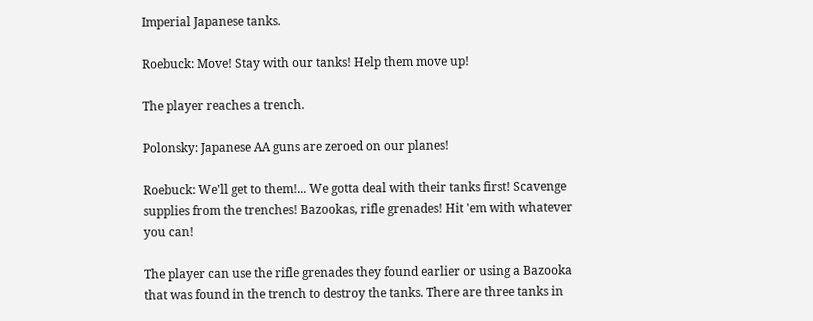Imperial Japanese tanks.

Roebuck: Move! Stay with our tanks! Help them move up!

The player reaches a trench.

Polonsky: Japanese AA guns are zeroed on our planes!

Roebuck: We'll get to them!... We gotta deal with their tanks first! Scavenge supplies from the trenches! Bazookas, rifle grenades! Hit 'em with whatever you can!

The player can use the rifle grenades they found earlier or using a Bazooka that was found in the trench to destroy the tanks. There are three tanks in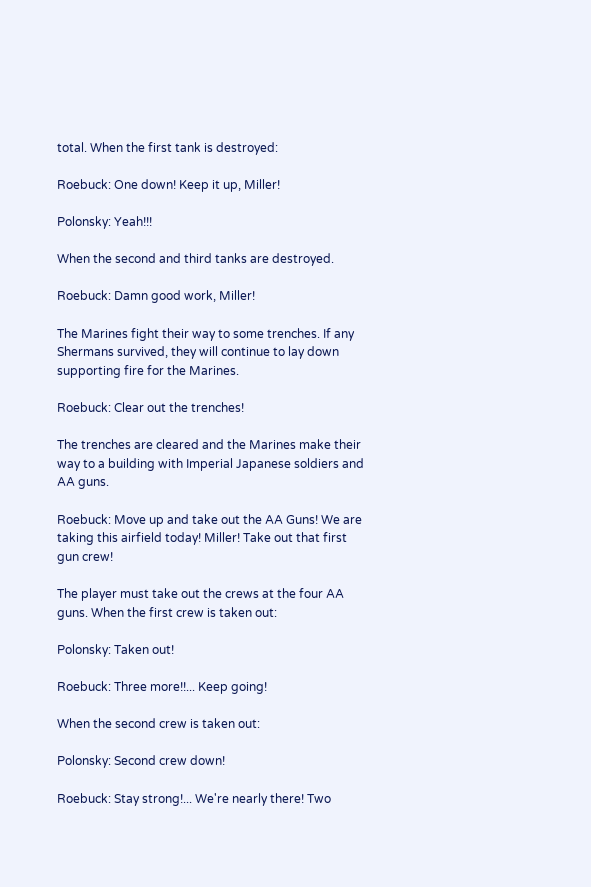total. When the first tank is destroyed:

Roebuck: One down! Keep it up, Miller!

Polonsky: Yeah!!!

When the second and third tanks are destroyed.

Roebuck: Damn good work, Miller!

The Marines fight their way to some trenches. If any Shermans survived, they will continue to lay down supporting fire for the Marines.

Roebuck: Clear out the trenches!

The trenches are cleared and the Marines make their way to a building with Imperial Japanese soldiers and AA guns.

Roebuck: Move up and take out the AA Guns! We are taking this airfield today! Miller! Take out that first gun crew!

The player must take out the crews at the four AA guns. When the first crew is taken out:

Polonsky: Taken out!

Roebuck: Three more!!... Keep going!

When the second crew is taken out:

Polonsky: Second crew down!

Roebuck: Stay strong!... We're nearly there! Two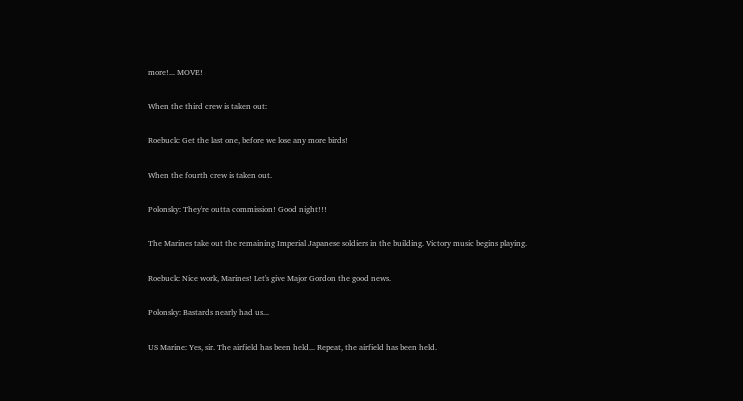more!... MOVE!

When the third crew is taken out:

Roebuck: Get the last one, before we lose any more birds!

When the fourth crew is taken out.

Polonsky: They're outta commission! Good night!!!

The Marines take out the remaining Imperial Japanese soldiers in the building. Victory music begins playing.

Roebuck: Nice work, Marines! Let's give Major Gordon the good news.

Polonsky: Bastards nearly had us...

US Marine: Yes, sir. The airfield has been held... Repeat, the airfield has been held.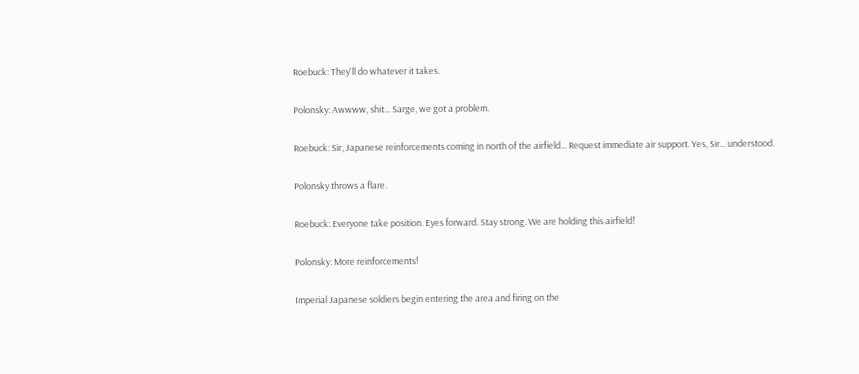Roebuck: They'll do whatever it takes.

Polonsky: Awwww, shit... Sarge, we got a problem.

Roebuck: Sir, Japanese reinforcements coming in north of the airfield... Request immediate air support. Yes, Sir... understood.

Polonsky throws a flare.

Roebuck: Everyone take position. Eyes forward. Stay strong. We are holding this airfield!

Polonsky: More reinforcements!

Imperial Japanese soldiers begin entering the area and firing on the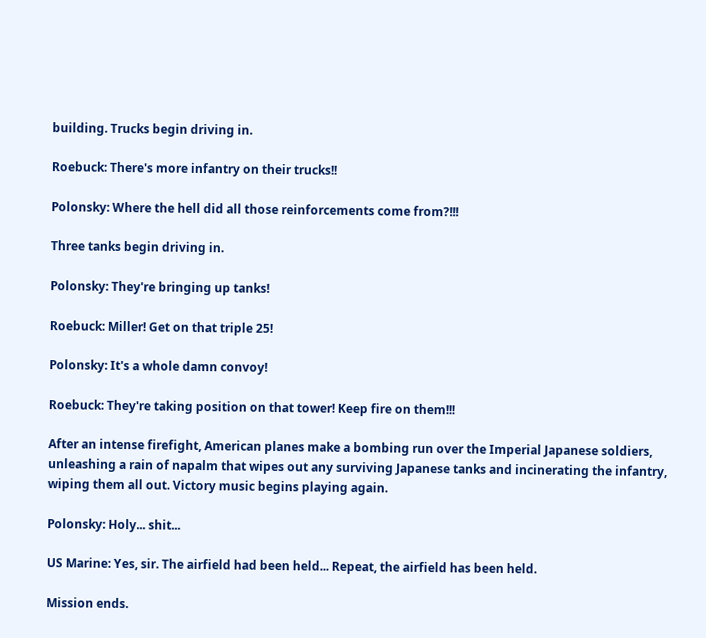building. Trucks begin driving in.

Roebuck: There's more infantry on their trucks!!

Polonsky: Where the hell did all those reinforcements come from?!!!

Three tanks begin driving in.

Polonsky: They're bringing up tanks!

Roebuck: Miller! Get on that triple 25!

Polonsky: It's a whole damn convoy!

Roebuck: They're taking position on that tower! Keep fire on them!!!

After an intense firefight, American planes make a bombing run over the Imperial Japanese soldiers, unleashing a rain of napalm that wipes out any surviving Japanese tanks and incinerating the infantry, wiping them all out. Victory music begins playing again.

Polonsky: Holy... shit...

US Marine: Yes, sir. The airfield had been held... Repeat, the airfield has been held.

Mission ends.